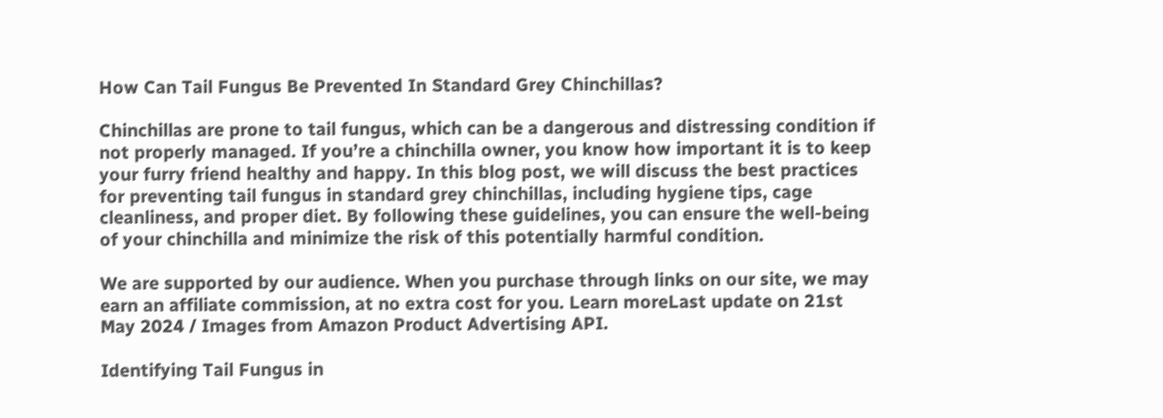How Can Tail Fungus Be Prevented In Standard Grey Chinchillas?

Chinchillas are prone to tail fungus, which can be a dangerous and distressing condition if not properly managed. If you’re a chinchilla owner, you know how important it is to keep your furry friend healthy and happy. In this blog post, we will discuss the best practices for preventing tail fungus in standard grey chinchillas, including hygiene tips, cage cleanliness, and proper diet. By following these guidelines, you can ensure the well-being of your chinchilla and minimize the risk of this potentially harmful condition.

We are supported by our audience. When you purchase through links on our site, we may earn an affiliate commission, at no extra cost for you. Learn moreLast update on 21st May 2024 / Images from Amazon Product Advertising API.

Identifying Tail Fungus in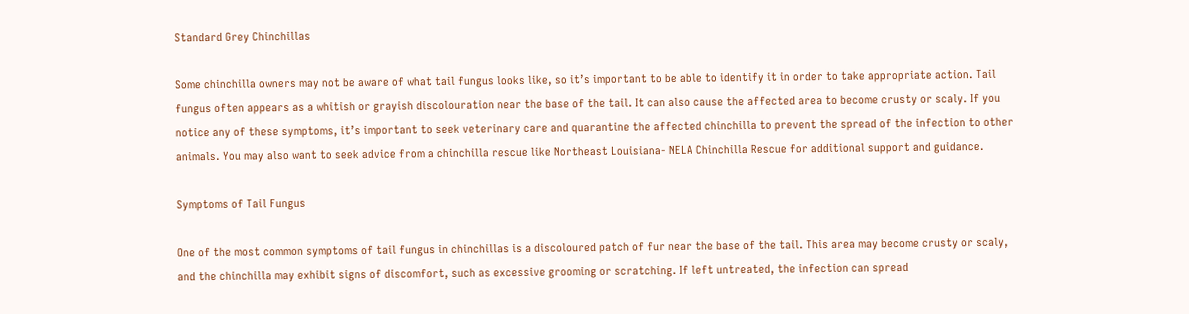Standard Grey Chinchillas

Some chinchilla owners may not be aware of what tail fungus looks like, so it’s important to be able to identify it in order to take appropriate action. Tail fungus often appears as a whitish or grayish discolouration near the base of the tail. It can also cause the affected area to become crusty or scaly. If you notice any of these symptoms, it’s important to seek veterinary care and quarantine the affected chinchilla to prevent the spread of the infection to other animals. You may also want to seek advice from a chinchilla rescue like Northeast Louisiana- NELA Chinchilla Rescue for additional support and guidance.

Symptoms of Tail Fungus

One of the most common symptoms of tail fungus in chinchillas is a discoloured patch of fur near the base of the tail. This area may become crusty or scaly, and the chinchilla may exhibit signs of discomfort, such as excessive grooming or scratching. If left untreated, the infection can spread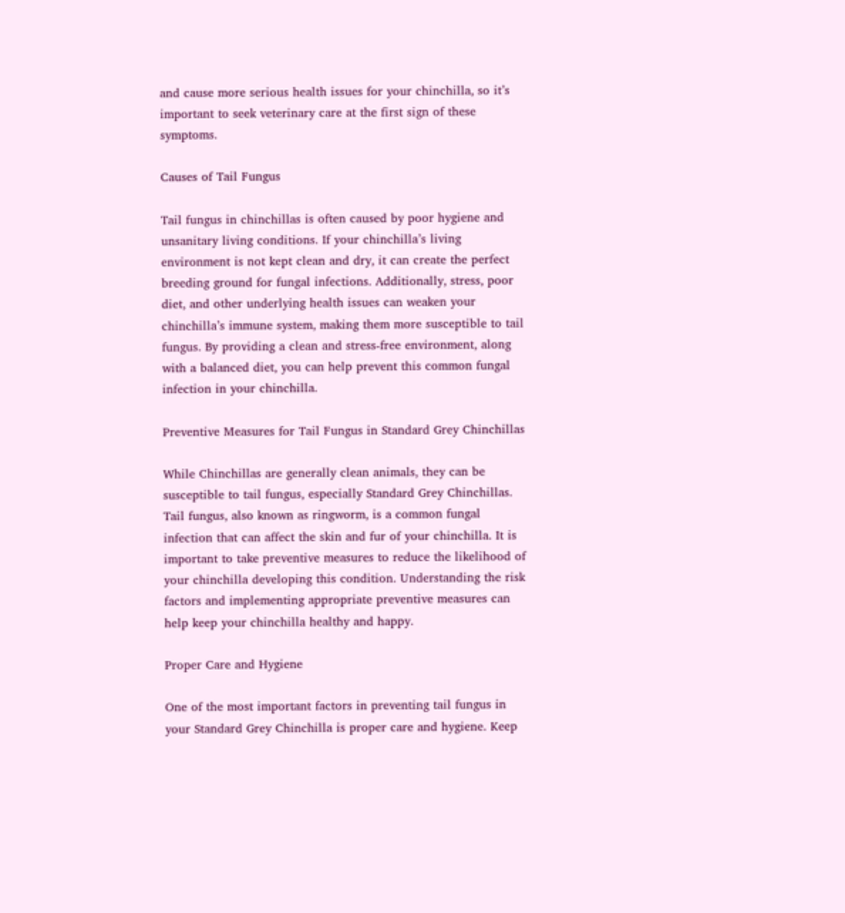and cause more serious health issues for your chinchilla, so it’s important to seek veterinary care at the first sign of these symptoms.

Causes of Tail Fungus

Tail fungus in chinchillas is often caused by poor hygiene and unsanitary living conditions. If your chinchilla’s living environment is not kept clean and dry, it can create the perfect breeding ground for fungal infections. Additionally, stress, poor diet, and other underlying health issues can weaken your chinchilla’s immune system, making them more susceptible to tail fungus. By providing a clean and stress-free environment, along with a balanced diet, you can help prevent this common fungal infection in your chinchilla.

Preventive Measures for Tail Fungus in Standard Grey Chinchillas

While Chinchillas are generally clean animals, they can be susceptible to tail fungus, especially Standard Grey Chinchillas. Tail fungus, also known as ringworm, is a common fungal infection that can affect the skin and fur of your chinchilla. It is important to take preventive measures to reduce the likelihood of your chinchilla developing this condition. Understanding the risk factors and implementing appropriate preventive measures can help keep your chinchilla healthy and happy.

Proper Care and Hygiene

One of the most important factors in preventing tail fungus in your Standard Grey Chinchilla is proper care and hygiene. Keep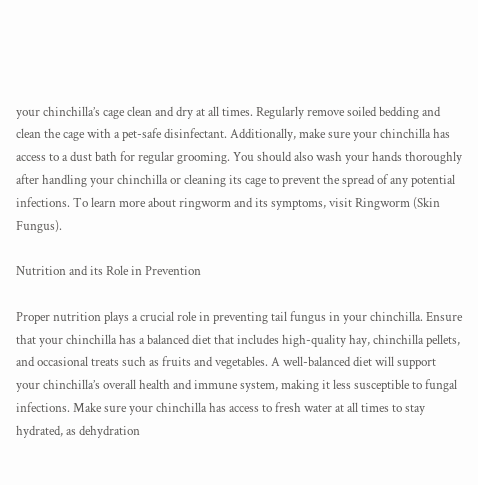your chinchilla’s cage clean and dry at all times. Regularly remove soiled bedding and clean the cage with a pet-safe disinfectant. Additionally, make sure your chinchilla has access to a dust bath for regular grooming. You should also wash your hands thoroughly after handling your chinchilla or cleaning its cage to prevent the spread of any potential infections. To learn more about ringworm and its symptoms, visit Ringworm (Skin Fungus).

Nutrition and its Role in Prevention

Proper nutrition plays a crucial role in preventing tail fungus in your chinchilla. Ensure that your chinchilla has a balanced diet that includes high-quality hay, chinchilla pellets, and occasional treats such as fruits and vegetables. A well-balanced diet will support your chinchilla’s overall health and immune system, making it less susceptible to fungal infections. Make sure your chinchilla has access to fresh water at all times to stay hydrated, as dehydration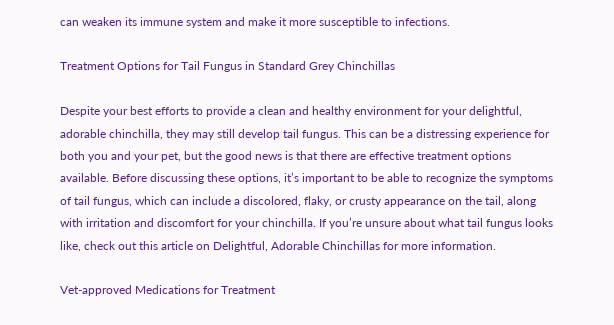can weaken its immune system and make it more susceptible to infections.

Treatment Options for Tail Fungus in Standard Grey Chinchillas

Despite your best efforts to provide a clean and healthy environment for your delightful, adorable chinchilla, they may still develop tail fungus. This can be a distressing experience for both you and your pet, but the good news is that there are effective treatment options available. Before discussing these options, it’s important to be able to recognize the symptoms of tail fungus, which can include a discolored, flaky, or crusty appearance on the tail, along with irritation and discomfort for your chinchilla. If you’re unsure about what tail fungus looks like, check out this article on Delightful, Adorable Chinchillas for more information.

Vet-approved Medications for Treatment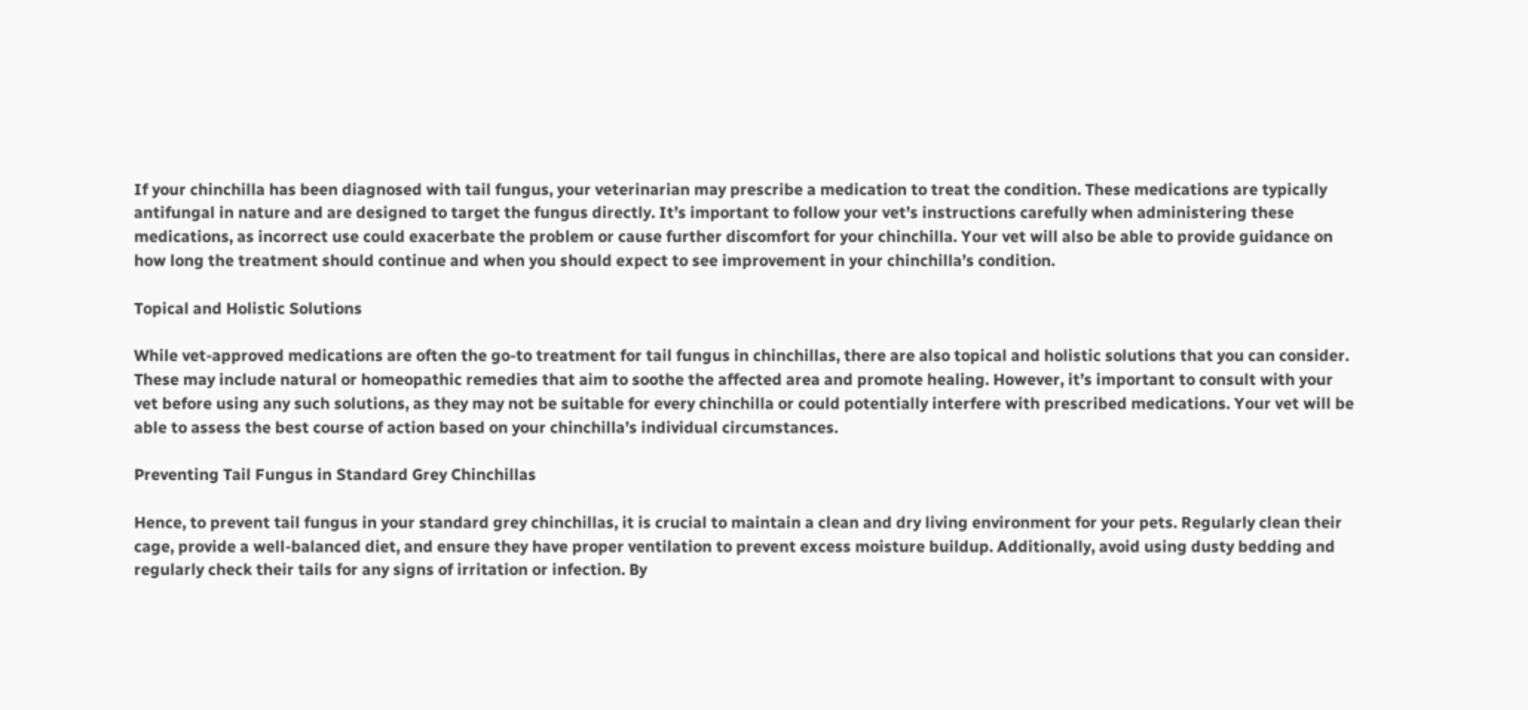If your chinchilla has been diagnosed with tail fungus, your veterinarian may prescribe a medication to treat the condition. These medications are typically antifungal in nature and are designed to target the fungus directly. It’s important to follow your vet’s instructions carefully when administering these medications, as incorrect use could exacerbate the problem or cause further discomfort for your chinchilla. Your vet will also be able to provide guidance on how long the treatment should continue and when you should expect to see improvement in your chinchilla’s condition.

Topical and Holistic Solutions

While vet-approved medications are often the go-to treatment for tail fungus in chinchillas, there are also topical and holistic solutions that you can consider. These may include natural or homeopathic remedies that aim to soothe the affected area and promote healing. However, it’s important to consult with your vet before using any such solutions, as they may not be suitable for every chinchilla or could potentially interfere with prescribed medications. Your vet will be able to assess the best course of action based on your chinchilla’s individual circumstances.

Preventing Tail Fungus in Standard Grey Chinchillas

Hence, to prevent tail fungus in your standard grey chinchillas, it is crucial to maintain a clean and dry living environment for your pets. Regularly clean their cage, provide a well-balanced diet, and ensure they have proper ventilation to prevent excess moisture buildup. Additionally, avoid using dusty bedding and regularly check their tails for any signs of irritation or infection. By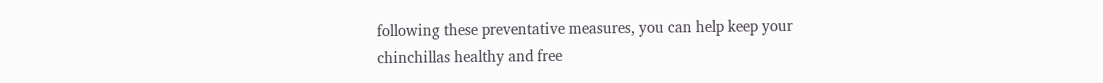following these preventative measures, you can help keep your chinchillas healthy and free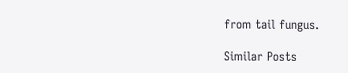from tail fungus.

Similar Posts